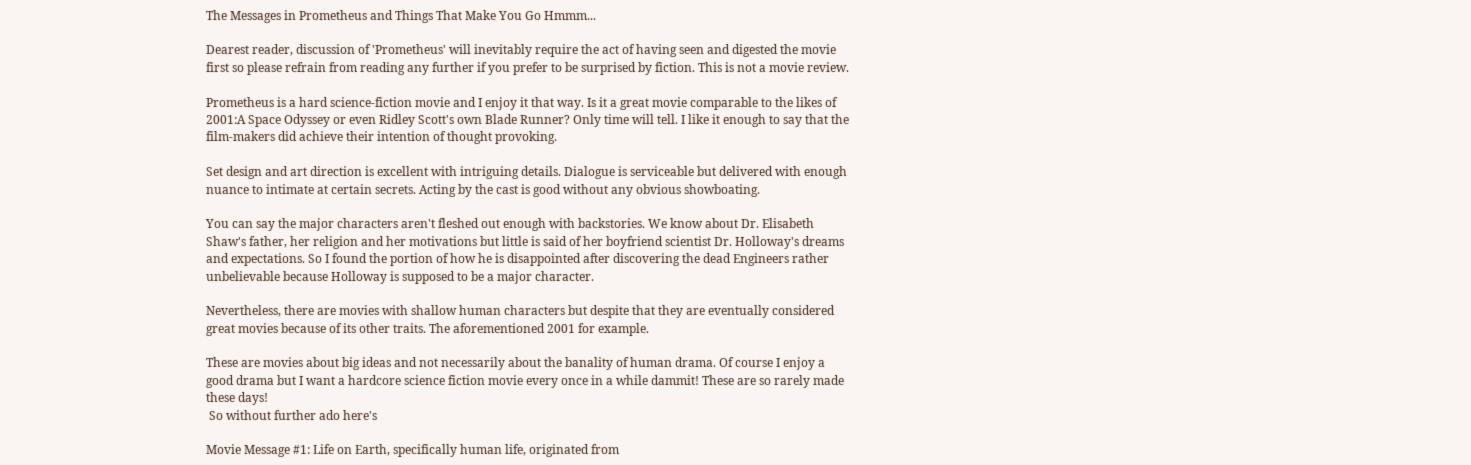The Messages in Prometheus and Things That Make You Go Hmmm...

Dearest reader, discussion of 'Prometheus' will inevitably require the act of having seen and digested the movie first so please refrain from reading any further if you prefer to be surprised by fiction. This is not a movie review.

Prometheus is a hard science-fiction movie and I enjoy it that way. Is it a great movie comparable to the likes of 2001:A Space Odyssey or even Ridley Scott's own Blade Runner? Only time will tell. I like it enough to say that the film-makers did achieve their intention of thought provoking.

Set design and art direction is excellent with intriguing details. Dialogue is serviceable but delivered with enough nuance to intimate at certain secrets. Acting by the cast is good without any obvious showboating.

You can say the major characters aren't fleshed out enough with backstories. We know about Dr. Elisabeth Shaw's father, her religion and her motivations but little is said of her boyfriend scientist Dr. Holloway's dreams and expectations. So I found the portion of how he is disappointed after discovering the dead Engineers rather unbelievable because Holloway is supposed to be a major character.

Nevertheless, there are movies with shallow human characters but despite that they are eventually considered great movies because of its other traits. The aforementioned 2001 for example.

These are movies about big ideas and not necessarily about the banality of human drama. Of course I enjoy a good drama but I want a hardcore science fiction movie every once in a while dammit! These are so rarely made these days!
 So without further ado here's

Movie Message #1: Life on Earth, specifically human life, originated from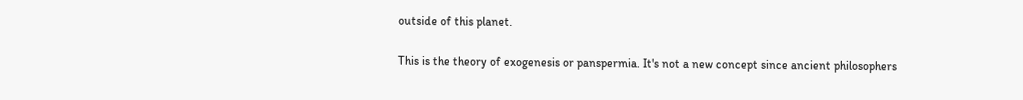outside of this planet.

This is the theory of exogenesis or panspermia. It's not a new concept since ancient philosophers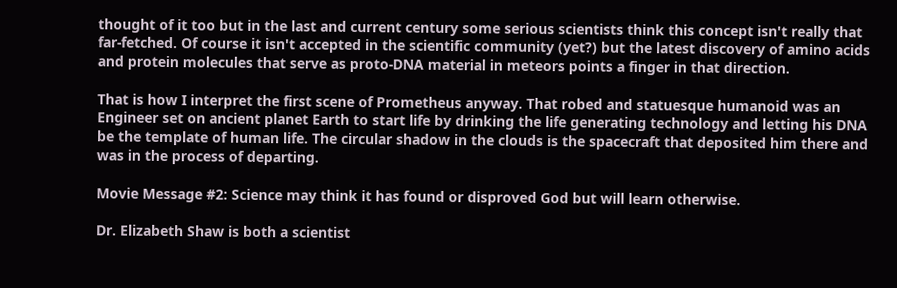thought of it too but in the last and current century some serious scientists think this concept isn't really that far-fetched. Of course it isn't accepted in the scientific community (yet?) but the latest discovery of amino acids and protein molecules that serve as proto-DNA material in meteors points a finger in that direction.

That is how I interpret the first scene of Prometheus anyway. That robed and statuesque humanoid was an Engineer set on ancient planet Earth to start life by drinking the life generating technology and letting his DNA be the template of human life. The circular shadow in the clouds is the spacecraft that deposited him there and was in the process of departing.

Movie Message #2: Science may think it has found or disproved God but will learn otherwise.

Dr. Elizabeth Shaw is both a scientist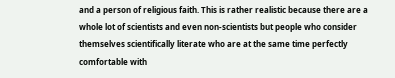and a person of religious faith. This is rather realistic because there are a whole lot of scientists and even non-scientists but people who consider themselves scientifically literate who are at the same time perfectly comfortable with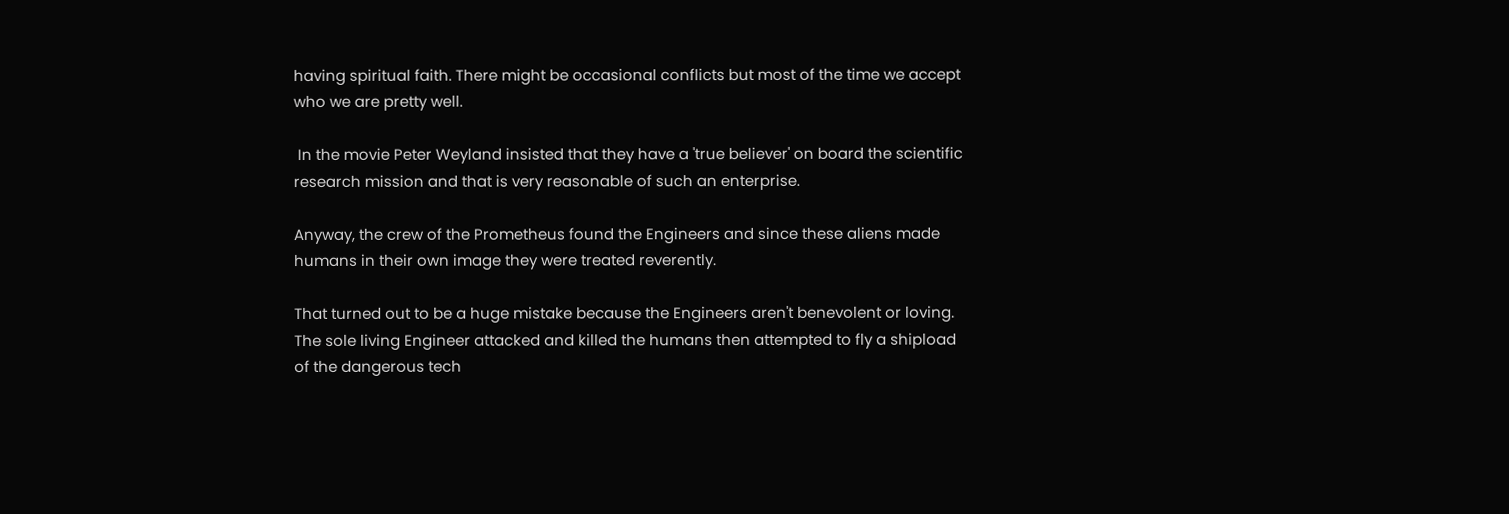having spiritual faith. There might be occasional conflicts but most of the time we accept who we are pretty well.

 In the movie Peter Weyland insisted that they have a 'true believer' on board the scientific research mission and that is very reasonable of such an enterprise.

Anyway, the crew of the Prometheus found the Engineers and since these aliens made humans in their own image they were treated reverently.

That turned out to be a huge mistake because the Engineers aren't benevolent or loving. The sole living Engineer attacked and killed the humans then attempted to fly a shipload of the dangerous tech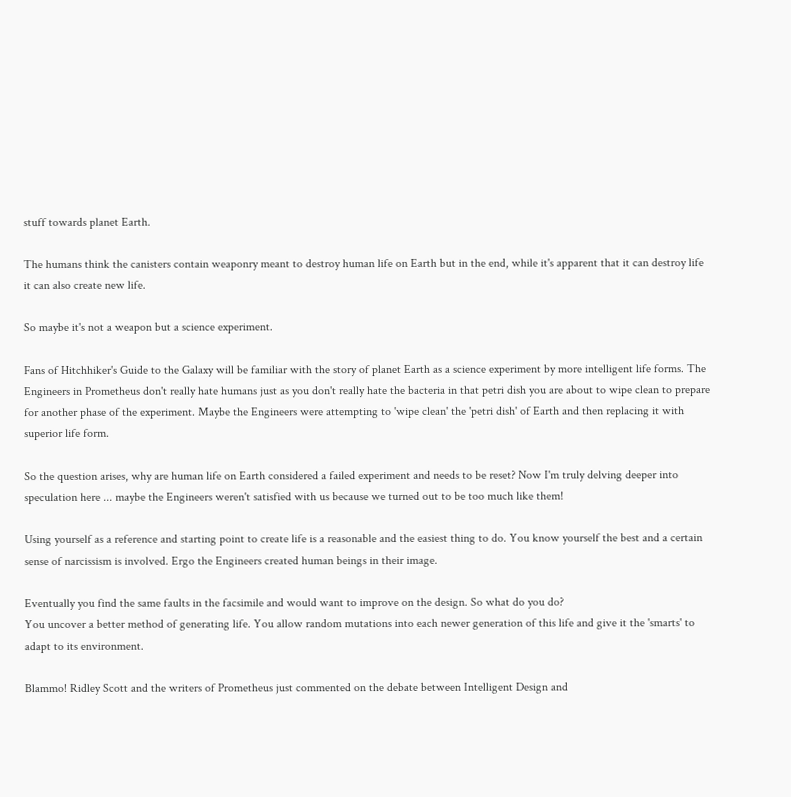stuff towards planet Earth.

The humans think the canisters contain weaponry meant to destroy human life on Earth but in the end, while it's apparent that it can destroy life it can also create new life.

So maybe it's not a weapon but a science experiment.

Fans of Hitchhiker's Guide to the Galaxy will be familiar with the story of planet Earth as a science experiment by more intelligent life forms. The Engineers in Prometheus don't really hate humans just as you don't really hate the bacteria in that petri dish you are about to wipe clean to prepare for another phase of the experiment. Maybe the Engineers were attempting to 'wipe clean' the 'petri dish' of Earth and then replacing it with superior life form.

So the question arises, why are human life on Earth considered a failed experiment and needs to be reset? Now I'm truly delving deeper into speculation here ... maybe the Engineers weren't satisfied with us because we turned out to be too much like them!

Using yourself as a reference and starting point to create life is a reasonable and the easiest thing to do. You know yourself the best and a certain sense of narcissism is involved. Ergo the Engineers created human beings in their image.

Eventually you find the same faults in the facsimile and would want to improve on the design. So what do you do?
You uncover a better method of generating life. You allow random mutations into each newer generation of this life and give it the 'smarts' to adapt to its environment.

Blammo! Ridley Scott and the writers of Prometheus just commented on the debate between Intelligent Design and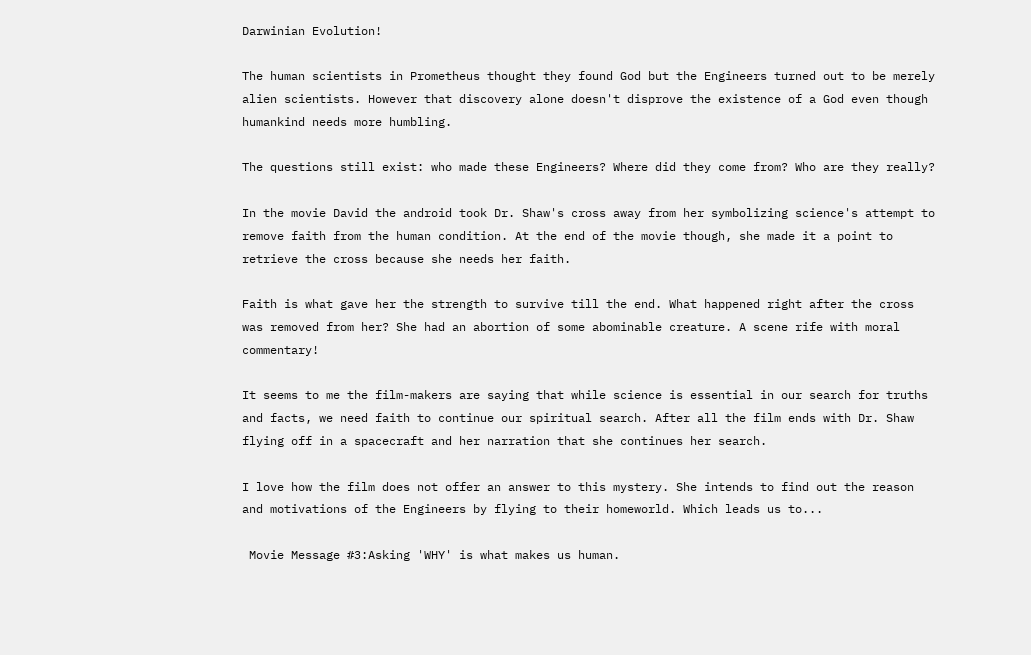Darwinian Evolution!

The human scientists in Prometheus thought they found God but the Engineers turned out to be merely alien scientists. However that discovery alone doesn't disprove the existence of a God even though humankind needs more humbling.

The questions still exist: who made these Engineers? Where did they come from? Who are they really?

In the movie David the android took Dr. Shaw's cross away from her symbolizing science's attempt to remove faith from the human condition. At the end of the movie though, she made it a point to retrieve the cross because she needs her faith.

Faith is what gave her the strength to survive till the end. What happened right after the cross was removed from her? She had an abortion of some abominable creature. A scene rife with moral commentary!

It seems to me the film-makers are saying that while science is essential in our search for truths and facts, we need faith to continue our spiritual search. After all the film ends with Dr. Shaw flying off in a spacecraft and her narration that she continues her search.

I love how the film does not offer an answer to this mystery. She intends to find out the reason and motivations of the Engineers by flying to their homeworld. Which leads us to...

 Movie Message #3:Asking 'WHY' is what makes us human.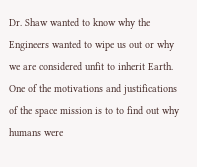Dr. Shaw wanted to know why the Engineers wanted to wipe us out or why we are considered unfit to inherit Earth.
One of the motivations and justifications of the space mission is to to find out why humans were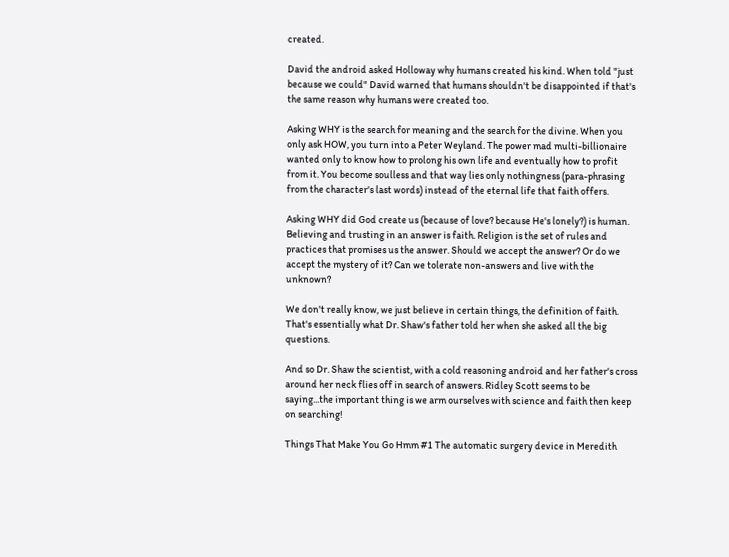created.

David the android asked Holloway why humans created his kind. When told "just because we could" David warned that humans shouldn't be disappointed if that's the same reason why humans were created too.

Asking WHY is the search for meaning and the search for the divine. When you only ask HOW, you turn into a Peter Weyland. The power mad multi-billionaire wanted only to know how to prolong his own life and eventually how to profit from it. You become soulless and that way lies only nothingness (para-phrasing from the character's last words) instead of the eternal life that faith offers.

Asking WHY did God create us (because of love? because He's lonely?) is human. Believing and trusting in an answer is faith. Religion is the set of rules and practices that promises us the answer. Should we accept the answer? Or do we accept the mystery of it? Can we tolerate non-answers and live with the unknown?

We don't really know, we just believe in certain things, the definition of faith. That's essentially what Dr. Shaw's father told her when she asked all the big questions.

And so Dr. Shaw the scientist, with a cold reasoning android and her father's cross around her neck flies off in search of answers. Ridley Scott seems to be saying...the important thing is we arm ourselves with science and faith then keep on searching!

Things That Make You Go Hmm #1 The automatic surgery device in Meredith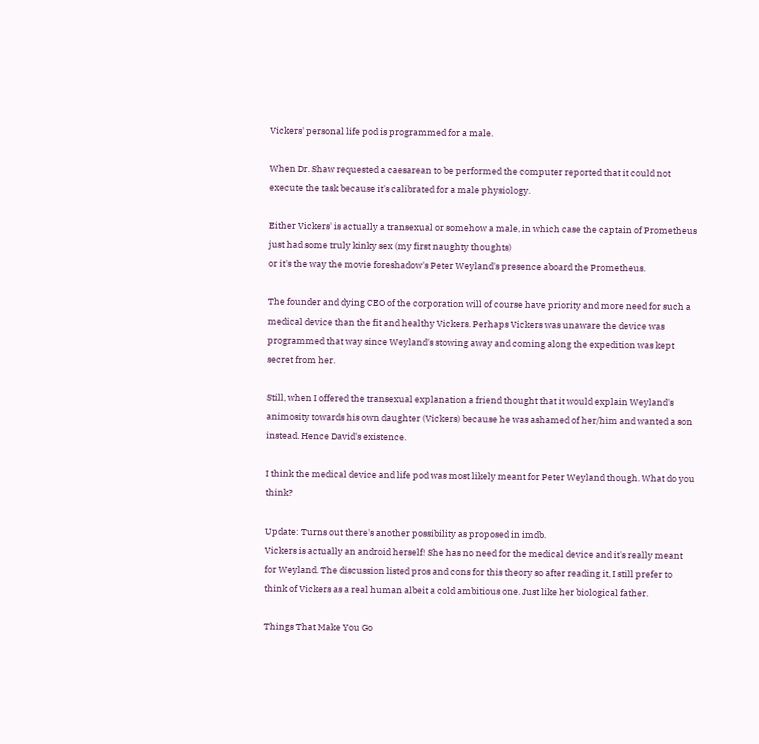Vickers' personal life pod is programmed for a male.

When Dr. Shaw requested a caesarean to be performed the computer reported that it could not execute the task because it's calibrated for a male physiology.

Either Vickers' is actually a transexual or somehow a male, in which case the captain of Prometheus just had some truly kinky sex (my first naughty thoughts)
or it's the way the movie foreshadow's Peter Weyland's presence aboard the Prometheus.

The founder and dying CEO of the corporation will of course have priority and more need for such a medical device than the fit and healthy Vickers. Perhaps Vickers was unaware the device was programmed that way since Weyland's stowing away and coming along the expedition was kept secret from her.

Still, when I offered the transexual explanation a friend thought that it would explain Weyland's animosity towards his own daughter (Vickers) because he was ashamed of her/him and wanted a son instead. Hence David's existence.

I think the medical device and life pod was most likely meant for Peter Weyland though. What do you think?

Update: Turns out there's another possibility as proposed in imdb.
Vickers is actually an android herself! She has no need for the medical device and it's really meant for Weyland. The discussion listed pros and cons for this theory so after reading it, I still prefer to think of Vickers as a real human albeit a cold ambitious one. Just like her biological father.

Things That Make You Go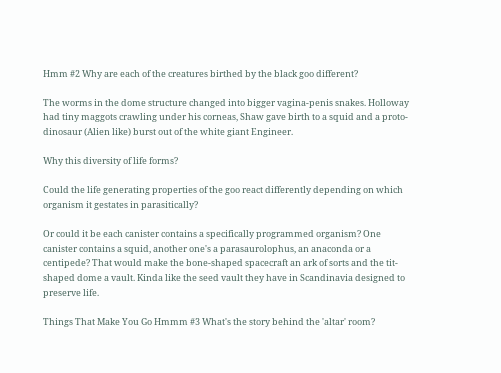Hmm #2 Why are each of the creatures birthed by the black goo different?

The worms in the dome structure changed into bigger vagina-penis snakes. Holloway had tiny maggots crawling under his corneas, Shaw gave birth to a squid and a proto-dinosaur (Alien like) burst out of the white giant Engineer.

Why this diversity of life forms?

Could the life generating properties of the goo react differently depending on which organism it gestates in parasitically?

Or could it be each canister contains a specifically programmed organism? One canister contains a squid, another one's a parasaurolophus, an anaconda or a centipede? That would make the bone-shaped spacecraft an ark of sorts and the tit-shaped dome a vault. Kinda like the seed vault they have in Scandinavia designed to preserve life.

Things That Make You Go Hmmm #3 What's the story behind the 'altar' room?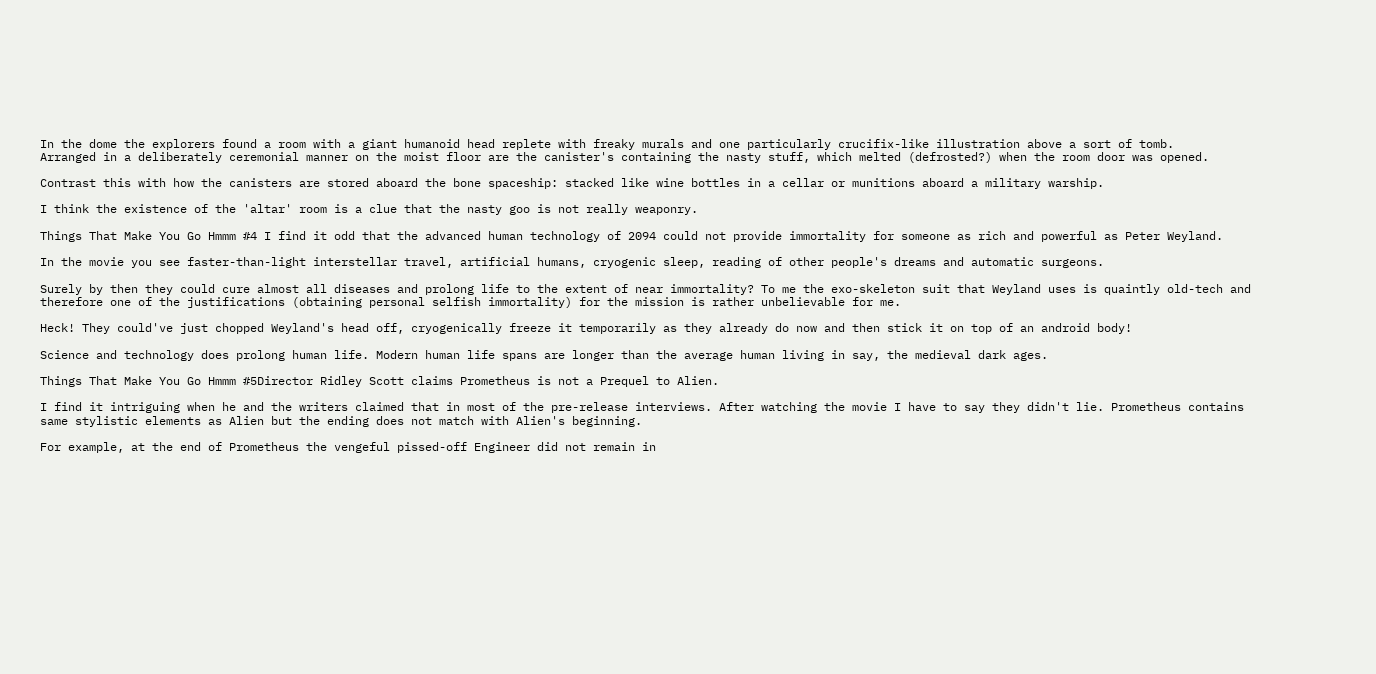In the dome the explorers found a room with a giant humanoid head replete with freaky murals and one particularly crucifix-like illustration above a sort of tomb.
Arranged in a deliberately ceremonial manner on the moist floor are the canister's containing the nasty stuff, which melted (defrosted?) when the room door was opened.

Contrast this with how the canisters are stored aboard the bone spaceship: stacked like wine bottles in a cellar or munitions aboard a military warship.

I think the existence of the 'altar' room is a clue that the nasty goo is not really weaponry.

Things That Make You Go Hmmm #4 I find it odd that the advanced human technology of 2094 could not provide immortality for someone as rich and powerful as Peter Weyland.

In the movie you see faster-than-light interstellar travel, artificial humans, cryogenic sleep, reading of other people's dreams and automatic surgeons.

Surely by then they could cure almost all diseases and prolong life to the extent of near immortality? To me the exo-skeleton suit that Weyland uses is quaintly old-tech and therefore one of the justifications (obtaining personal selfish immortality) for the mission is rather unbelievable for me.

Heck! They could've just chopped Weyland's head off, cryogenically freeze it temporarily as they already do now and then stick it on top of an android body!

Science and technology does prolong human life. Modern human life spans are longer than the average human living in say, the medieval dark ages.

Things That Make You Go Hmmm #5Director Ridley Scott claims Prometheus is not a Prequel to Alien.

I find it intriguing when he and the writers claimed that in most of the pre-release interviews. After watching the movie I have to say they didn't lie. Prometheus contains same stylistic elements as Alien but the ending does not match with Alien's beginning.

For example, at the end of Prometheus the vengeful pissed-off Engineer did not remain in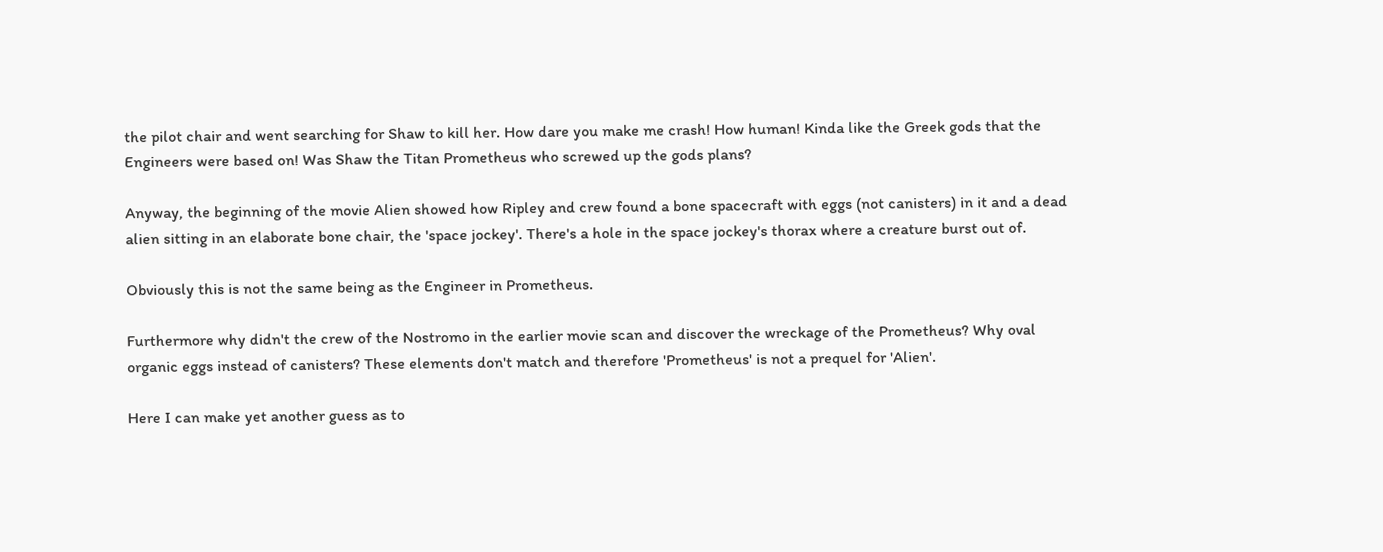the pilot chair and went searching for Shaw to kill her. How dare you make me crash! How human! Kinda like the Greek gods that the Engineers were based on! Was Shaw the Titan Prometheus who screwed up the gods plans?

Anyway, the beginning of the movie Alien showed how Ripley and crew found a bone spacecraft with eggs (not canisters) in it and a dead alien sitting in an elaborate bone chair, the 'space jockey'. There's a hole in the space jockey's thorax where a creature burst out of.

Obviously this is not the same being as the Engineer in Prometheus.

Furthermore why didn't the crew of the Nostromo in the earlier movie scan and discover the wreckage of the Prometheus? Why oval organic eggs instead of canisters? These elements don't match and therefore 'Prometheus' is not a prequel for 'Alien'.

Here I can make yet another guess as to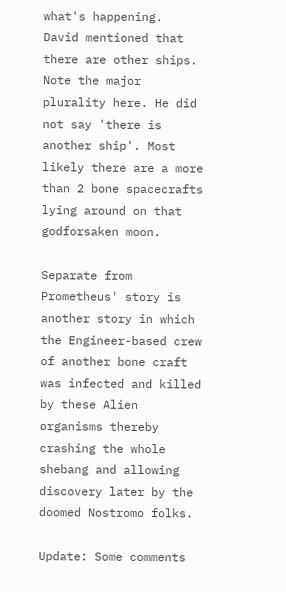what's happening.
David mentioned that there are other ships. Note the major plurality here. He did not say 'there is another ship'. Most likely there are a more than 2 bone spacecrafts lying around on that godforsaken moon.

Separate from Prometheus' story is another story in which the Engineer-based crew of another bone craft was infected and killed by these Alien organisms thereby crashing the whole shebang and allowing discovery later by the doomed Nostromo folks.

Update: Some comments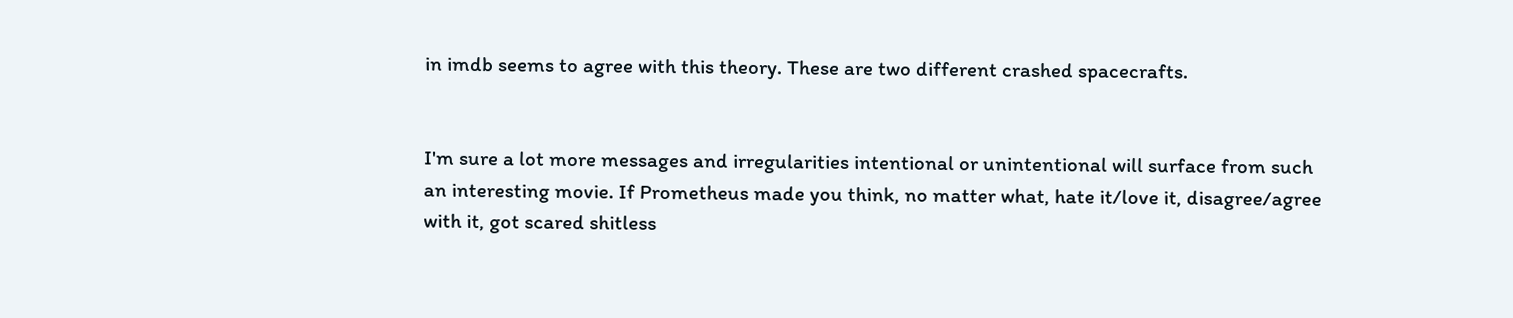in imdb seems to agree with this theory. These are two different crashed spacecrafts.


I'm sure a lot more messages and irregularities intentional or unintentional will surface from such an interesting movie. If Prometheus made you think, no matter what, hate it/love it, disagree/agree with it, got scared shitless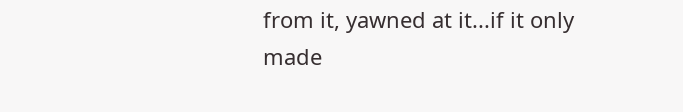from it, yawned at it...if it only made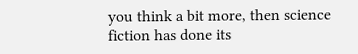you think a bit more, then science fiction has done its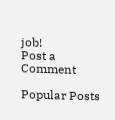job!
Post a Comment

Popular Posts